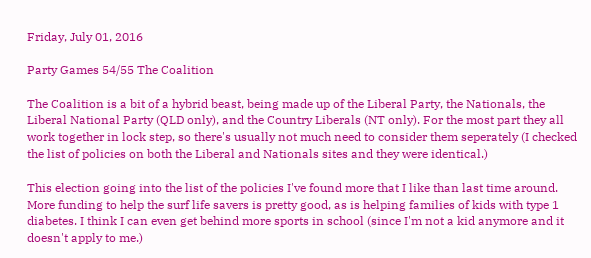Friday, July 01, 2016

Party Games 54/55 The Coalition

The Coalition is a bit of a hybrid beast, being made up of the Liberal Party, the Nationals, the Liberal National Party (QLD only), and the Country Liberals (NT only). For the most part they all work together in lock step, so there's usually not much need to consider them seperately (I checked the list of policies on both the Liberal and Nationals sites and they were identical.)

This election going into the list of the policies I've found more that I like than last time around. More funding to help the surf life savers is pretty good, as is helping families of kids with type 1 diabetes. I think I can even get behind more sports in school (since I'm not a kid anymore and it doesn't apply to me.)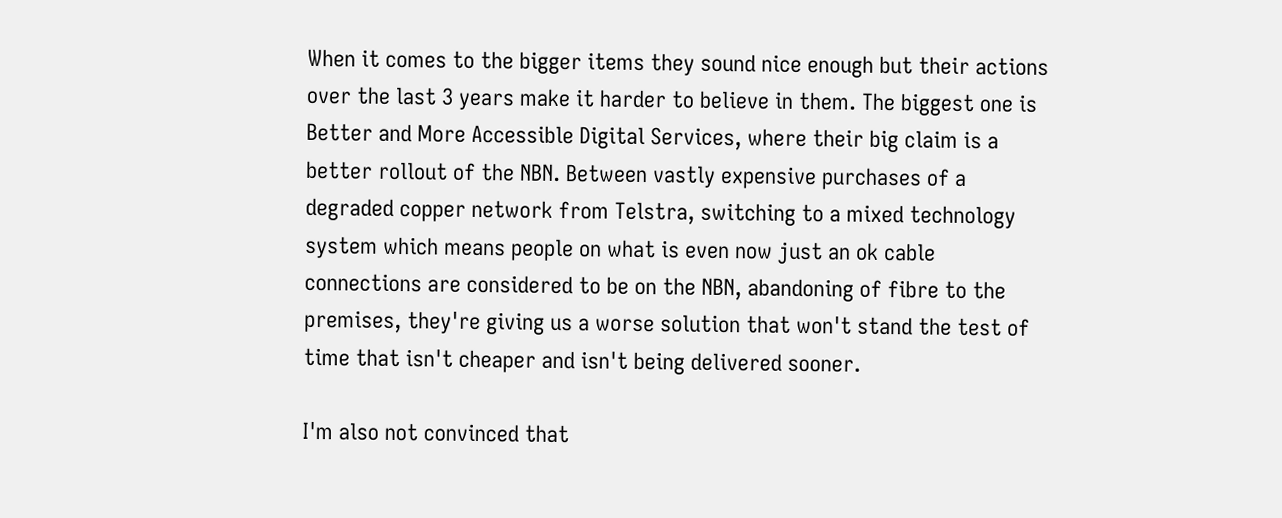When it comes to the bigger items they sound nice enough but their actions over the last 3 years make it harder to believe in them. The biggest one is Better and More Accessible Digital Services, where their big claim is a better rollout of the NBN. Between vastly expensive purchases of a degraded copper network from Telstra, switching to a mixed technology system which means people on what is even now just an ok cable connections are considered to be on the NBN, abandoning of fibre to the premises, they're giving us a worse solution that won't stand the test of time that isn't cheaper and isn't being delivered sooner.

I'm also not convinced that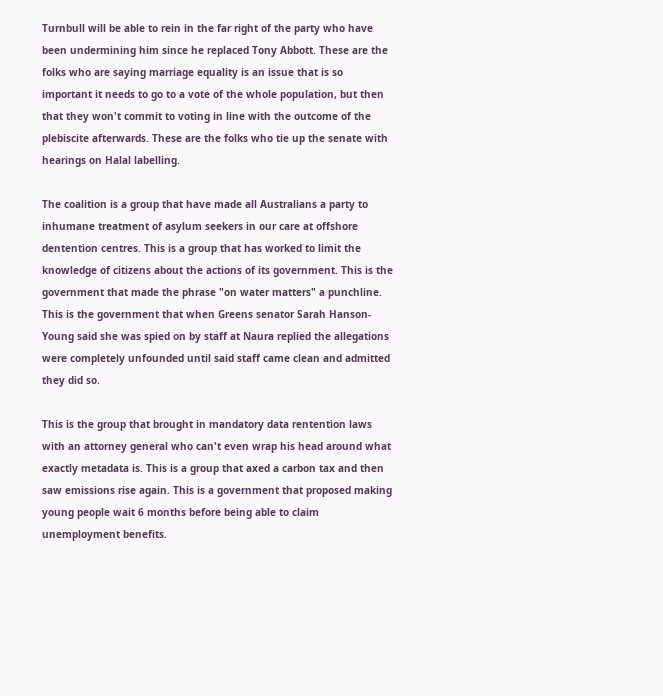Turnbull will be able to rein in the far right of the party who have been undermining him since he replaced Tony Abbott. These are the folks who are saying marriage equality is an issue that is so important it needs to go to a vote of the whole population, but then that they won't commit to voting in line with the outcome of the plebiscite afterwards. These are the folks who tie up the senate with hearings on Halal labelling.

The coalition is a group that have made all Australians a party to inhumane treatment of asylum seekers in our care at offshore dentention centres. This is a group that has worked to limit the knowledge of citizens about the actions of its government. This is the government that made the phrase "on water matters" a punchline. This is the government that when Greens senator Sarah Hanson-Young said she was spied on by staff at Naura replied the allegations were completely unfounded until said staff came clean and admitted they did so.

This is the group that brought in mandatory data rentention laws with an attorney general who can't even wrap his head around what exactly metadata is. This is a group that axed a carbon tax and then saw emissions rise again. This is a government that proposed making young people wait 6 months before being able to claim unemployment benefits.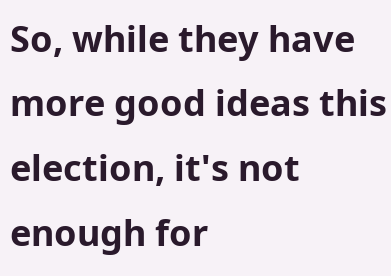So, while they have more good ideas this election, it's not enough for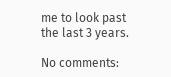me to look past the last 3 years.

No comments: